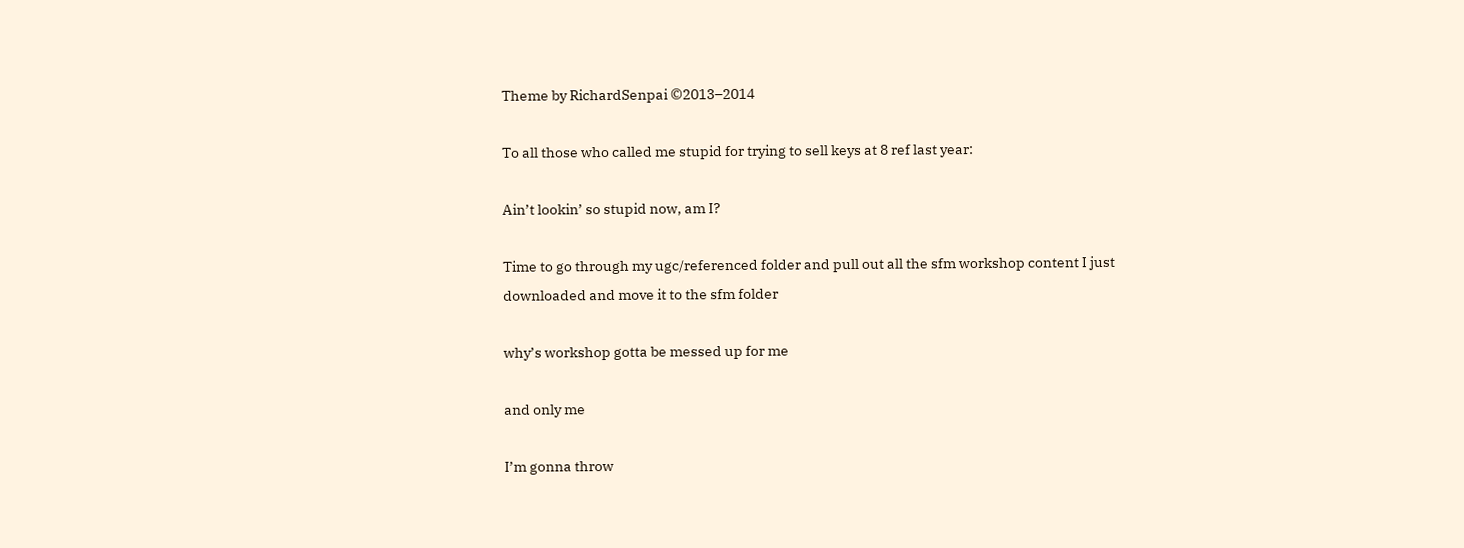Theme by RichardSenpai ©2013–2014

To all those who called me stupid for trying to sell keys at 8 ref last year:

Ain’t lookin’ so stupid now, am I?

Time to go through my ugc/referenced folder and pull out all the sfm workshop content I just downloaded and move it to the sfm folder

why’s workshop gotta be messed up for me

and only me

I’m gonna throw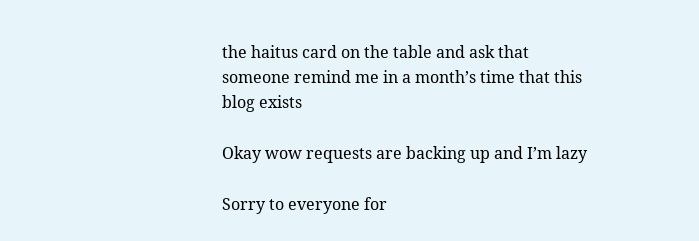the haitus card on the table and ask that someone remind me in a month’s time that this blog exists

Okay wow requests are backing up and I’m lazy

Sorry to everyone for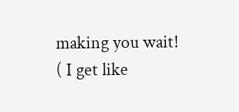making you wait! ( I get like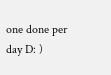one done per day D: )